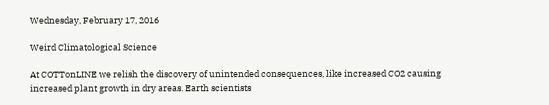Wednesday, February 17, 2016

Weird Climatological Science

At COTTonLINE we relish the discovery of unintended consequences, like increased CO2 causing increased plant growth in dry areas. Earth scientists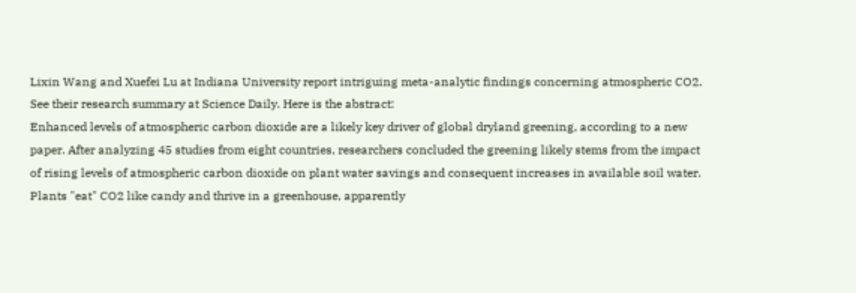Lixin Wang and Xuefei Lu at Indiana University report intriguing meta-analytic findings concerning atmospheric CO2. See their research summary at Science Daily. Here is the abstract:
Enhanced levels of atmospheric carbon dioxide are a likely key driver of global dryland greening, according to a new paper. After analyzing 45 studies from eight countries, researchers concluded the greening likely stems from the impact of rising levels of atmospheric carbon dioxide on plant water savings and consequent increases in available soil water.
Plants "eat" CO2 like candy and thrive in a greenhouse, apparently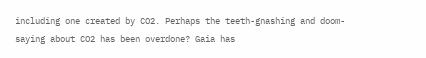including one created by CO2. Perhaps the teeth-gnashing and doom-saying about CO2 has been overdone? Gaia has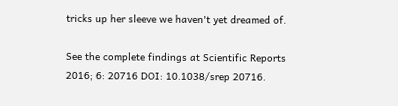tricks up her sleeve we haven't yet dreamed of.

See the complete findings at Scientific Reports 2016; 6: 20716 DOI: 10.1038/srep 20716.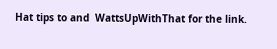Hat tips to and  WattsUpWithThat for the link.